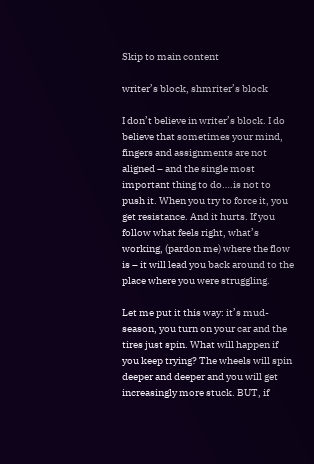Skip to main content

writer’s block, shmriter’s block

I don’t believe in writer’s block. I do believe that sometimes your mind, fingers and assignments are not aligned – and the single most important thing to do….is not to push it. When you try to force it, you get resistance. And it hurts. If you follow what feels right, what’s working, (pardon me) where the flow is – it will lead you back around to the place where you were struggling.

Let me put it this way: it’s mud-season, you turn on your car and the tires just spin. What will happen if you keep trying? The wheels will spin deeper and deeper and you will get increasingly more stuck. BUT, if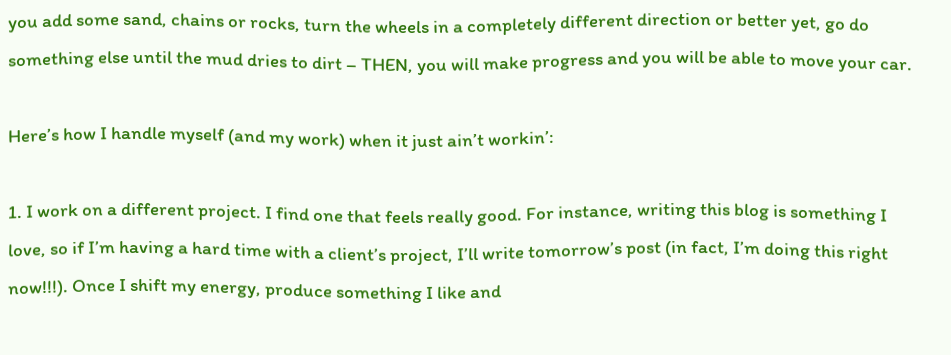you add some sand, chains or rocks, turn the wheels in a completely different direction or better yet, go do something else until the mud dries to dirt – THEN, you will make progress and you will be able to move your car.

Here’s how I handle myself (and my work) when it just ain’t workin’:

1. I work on a different project. I find one that feels really good. For instance, writing this blog is something I love, so if I’m having a hard time with a client’s project, I’ll write tomorrow’s post (in fact, I’m doing this right now!!!). Once I shift my energy, produce something I like and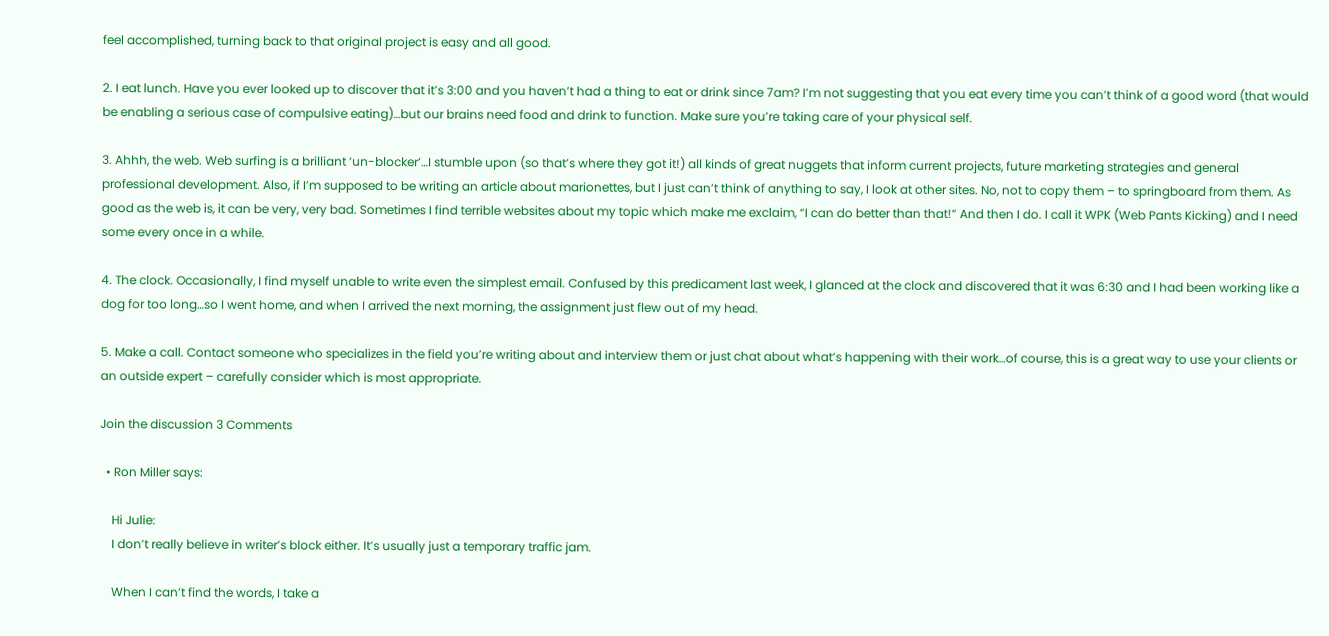feel accomplished, turning back to that original project is easy and all good.

2. I eat lunch. Have you ever looked up to discover that it’s 3:00 and you haven’t had a thing to eat or drink since 7am? I’m not suggesting that you eat every time you can’t think of a good word (that would be enabling a serious case of compulsive eating)…but our brains need food and drink to function. Make sure you’re taking care of your physical self.

3. Ahhh, the web. Web surfing is a brilliant ‘un-blocker’…I stumble upon (so that’s where they got it!) all kinds of great nuggets that inform current projects, future marketing strategies and general professional development. Also, if I’m supposed to be writing an article about marionettes, but I just can’t think of anything to say, I look at other sites. No, not to copy them – to springboard from them. As good as the web is, it can be very, very bad. Sometimes I find terrible websites about my topic which make me exclaim, “I can do better than that!” And then I do. I call it WPK (Web Pants Kicking) and I need some every once in a while.

4. The clock. Occasionally, I find myself unable to write even the simplest email. Confused by this predicament last week, I glanced at the clock and discovered that it was 6:30 and I had been working like a dog for too long…so I went home, and when I arrived the next morning, the assignment just flew out of my head.

5. Make a call. Contact someone who specializes in the field you’re writing about and interview them or just chat about what’s happening with their work…of course, this is a great way to use your clients or an outside expert – carefully consider which is most appropriate.

Join the discussion 3 Comments

  • Ron Miller says:

    Hi Julie:
    I don’t really believe in writer’s block either. It’s usually just a temporary traffic jam.

    When I can’t find the words, I take a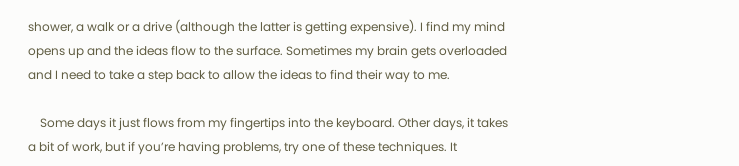shower, a walk or a drive (although the latter is getting expensive). I find my mind opens up and the ideas flow to the surface. Sometimes my brain gets overloaded and I need to take a step back to allow the ideas to find their way to me.

    Some days it just flows from my fingertips into the keyboard. Other days, it takes a bit of work, but if you’re having problems, try one of these techniques. It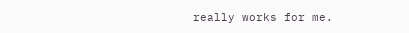really works for me.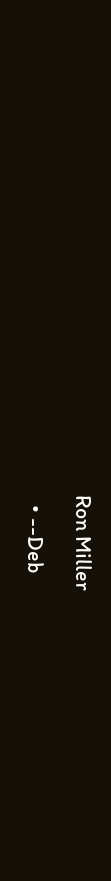Ron Miller

  • --Deb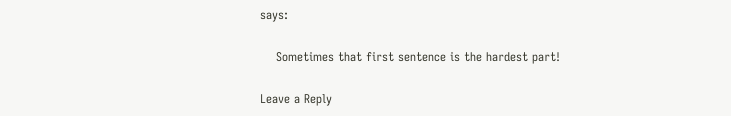says:

    Sometimes that first sentence is the hardest part!

Leave a Reply